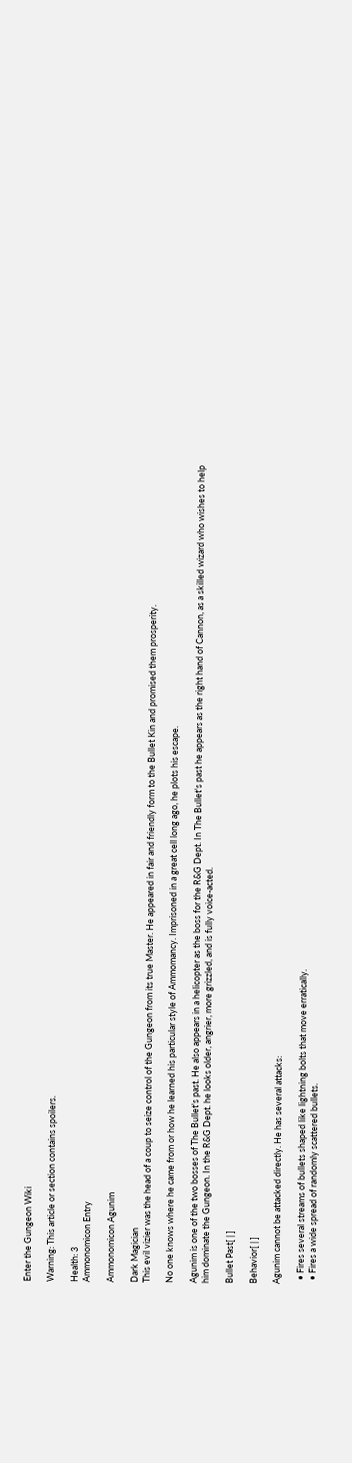Enter the Gungeon Wiki

Warning: This article or section contains spoilers.

Health: 3
Ammonomicon Entry

Ammonomicon Agunim

Dark Magician
This evil vizier was the head of a coup to seize control of the Gungeon from its true Master. He appeared in fair and friendly form to the Bullet Kin and promised them prosperity.

No one knows where he came from or how he learned his particular style of Ammomancy. Imprisoned in a great cell long ago, he plots his escape.

Agunim is one of the two bosses of The Bullet's past. He also appears in a helicopter as the boss for the R&G Dept. In The Bullet's past he appears as the right hand of Cannon, as a skilled wizard who wishes to help him dominate the Gungeon. In the R&G Dept. he looks older, angrier, more grizzled, and is fully voice-acted.

Bullet Past[ | ]

Behavior[ | ]

Agunim cannot be attacked directly. He has several attacks:

  • Fires several streams of bullets shaped like lightning bolts that move erratically.
  • Fires a wide spread of randomly scattered bullets.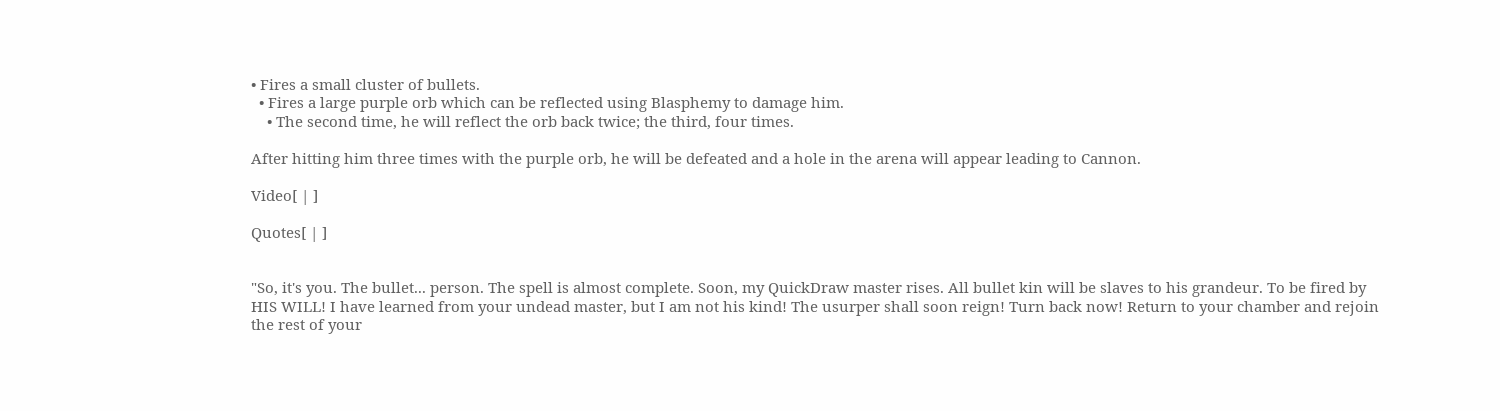• Fires a small cluster of bullets.
  • Fires a large purple orb which can be reflected using Blasphemy to damage him.
    • The second time, he will reflect the orb back twice; the third, four times.

After hitting him three times with the purple orb, he will be defeated and a hole in the arena will appear leading to Cannon.

Video[ | ]

Quotes[ | ]


"So, it's you. The bullet... person. The spell is almost complete. Soon, my QuickDraw master rises. All bullet kin will be slaves to his grandeur. To be fired by HIS WILL! I have learned from your undead master, but I am not his kind! The usurper shall soon reign! Turn back now! Return to your chamber and rejoin the rest of your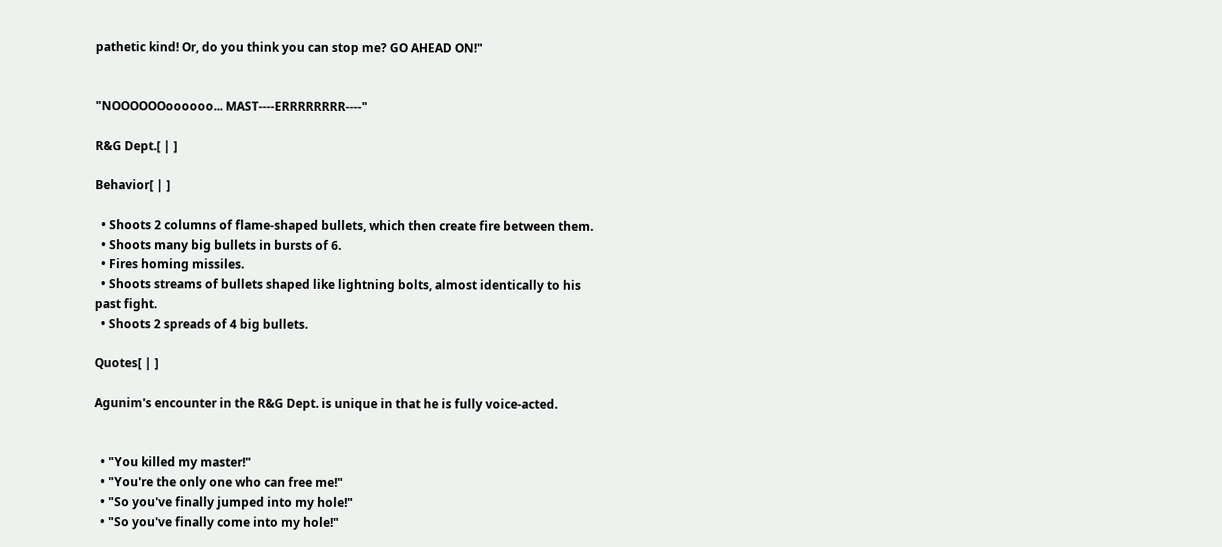pathetic kind! Or, do you think you can stop me? GO AHEAD ON!"


"NOOOOOOoooooo... MAST----ERRRRRRRR----"

R&G Dept.[ | ]

Behavior[ | ]

  • Shoots 2 columns of flame-shaped bullets, which then create fire between them.
  • Shoots many big bullets in bursts of 6.
  • Fires homing missiles.
  • Shoots streams of bullets shaped like lightning bolts, almost identically to his past fight.
  • Shoots 2 spreads of 4 big bullets.

Quotes[ | ]

Agunim's encounter in the R&G Dept. is unique in that he is fully voice-acted.


  • "You killed my master!"
  • "You're the only one who can free me!"
  • "So you've finally jumped into my hole!"
  • "So you've finally come into my hole!"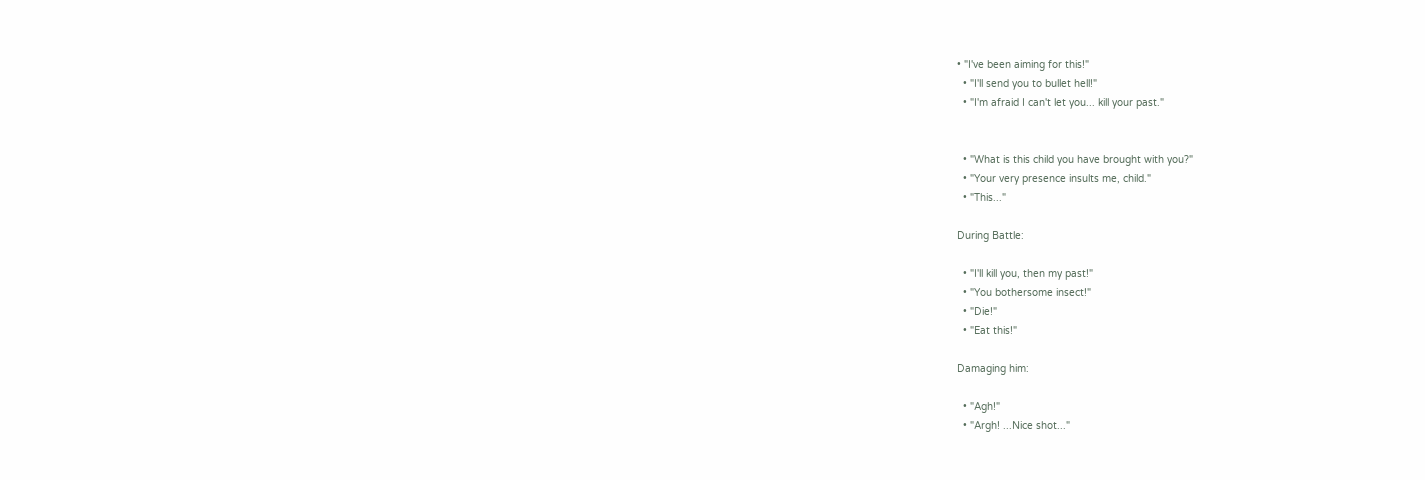• "I've been aiming for this!"
  • "I'll send you to bullet hell!"
  • "I'm afraid I can't let you... kill your past."


  • "What is this child you have brought with you?"
  • "Your very presence insults me, child."
  • "This..."

During Battle:

  • "I'll kill you, then my past!"
  • "You bothersome insect!"
  • "Die!"
  • "Eat this!"

Damaging him:

  • "Agh!"
  • "Argh! ...Nice shot..."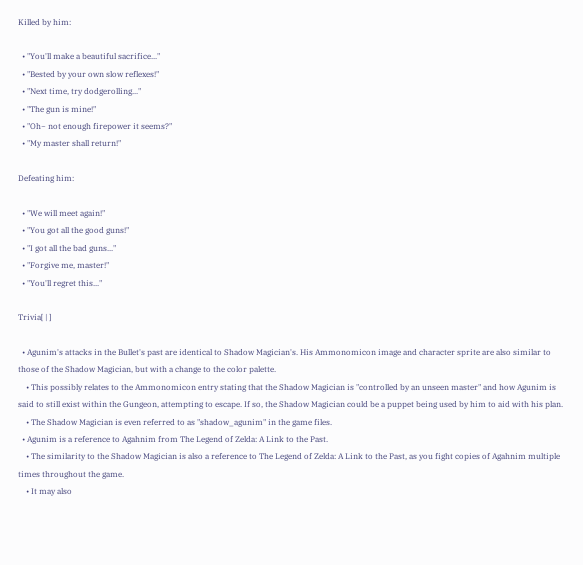Killed by him:

  • "You'll make a beautiful sacrifice..."
  • "Bested by your own slow reflexes!"
  • "Next time, try dodgerolling..."
  • "The gun is mine!"
  • "Oh~ not enough firepower it seems?"
  • "My master shall return!"

Defeating him:

  • "We will meet again!"
  • "You got all the good guns!"
  • "I got all the bad guns..."
  • "Forgive me, master!"
  • "You'll regret this..."

Trivia[ | ]

  • Agunim's attacks in the Bullet's past are identical to Shadow Magician's. His Ammonomicon image and character sprite are also similar to those of the Shadow Magician, but with a change to the color palette.
    • This possibly relates to the Ammonomicon entry stating that the Shadow Magician is "controlled by an unseen master" and how Agunim is said to still exist within the Gungeon, attempting to escape. If so, the Shadow Magician could be a puppet being used by him to aid with his plan.
    • The Shadow Magician is even referred to as "shadow_agunim" in the game files.
  • Agunim is a reference to Agahnim from The Legend of Zelda: A Link to the Past.
    • The similarity to the Shadow Magician is also a reference to The Legend of Zelda: A Link to the Past, as you fight copies of Agahnim multiple times throughout the game.
    • It may also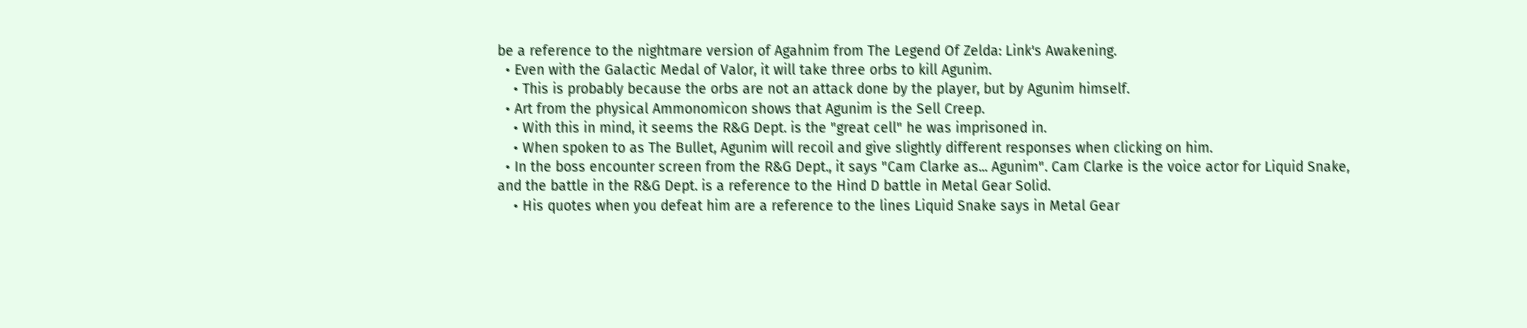be a reference to the nightmare version of Agahnim from The Legend Of Zelda: Link's Awakening.
  • Even with the Galactic Medal of Valor, it will take three orbs to kill Agunim.
    • This is probably because the orbs are not an attack done by the player, but by Agunim himself.
  • Art from the physical Ammonomicon shows that Agunim is the Sell Creep.
    • With this in mind, it seems the R&G Dept. is the "great cell" he was imprisoned in.
    • When spoken to as The Bullet, Agunim will recoil and give slightly different responses when clicking on him.
  • In the boss encounter screen from the R&G Dept., it says "Cam Clarke as... Agunim". Cam Clarke is the voice actor for Liquid Snake, and the battle in the R&G Dept. is a reference to the Hind D battle in Metal Gear Solid.
    • His quotes when you defeat him are a reference to the lines Liquid Snake says in Metal Gear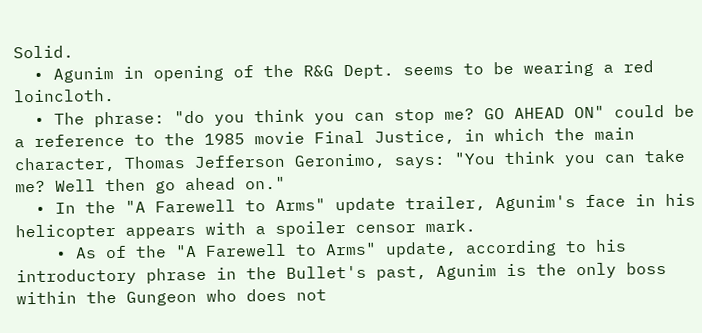Solid.
  • Agunim in opening of the R&G Dept. seems to be wearing a red loincloth.
  • The phrase: "do you think you can stop me? GO AHEAD ON" could be a reference to the 1985 movie Final Justice, in which the main character, Thomas Jefferson Geronimo, says: "You think you can take me? Well then go ahead on."
  • In the "A Farewell to Arms" update trailer, Agunim's face in his helicopter appears with a spoiler censor mark.
    • As of the "A Farewell to Arms" update, according to his introductory phrase in the Bullet's past, Agunim is the only boss within the Gungeon who does not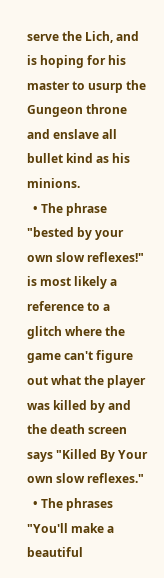serve the Lich, and is hoping for his master to usurp the Gungeon throne and enslave all bullet kind as his minions.
  • The phrase "bested by your own slow reflexes!" is most likely a reference to a glitch where the game can't figure out what the player was killed by and the death screen says "Killed By Your own slow reflexes."
  • The phrases "You'll make a beautiful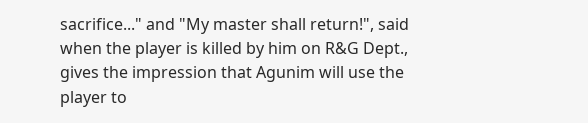sacrifice..." and "My master shall return!", said when the player is killed by him on R&G Dept., gives the impression that Agunim will use the player to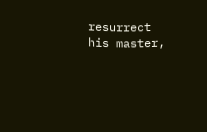resurrect his master,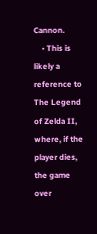Cannon.
    • This is likely a reference to The Legend of Zelda II, where, if the player dies, the game over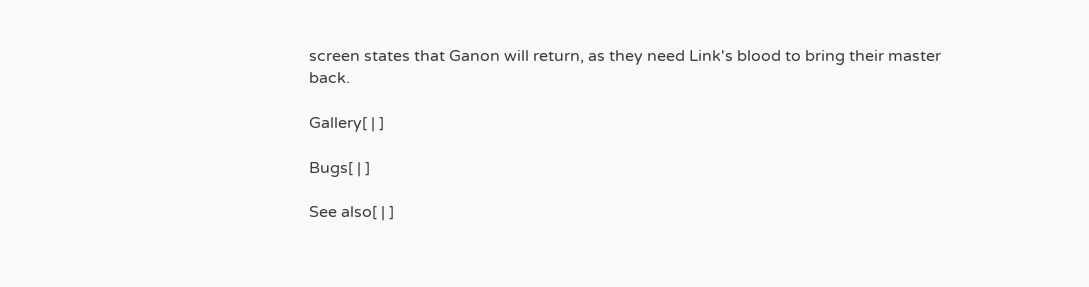screen states that Ganon will return, as they need Link's blood to bring their master back.

Gallery[ | ]

Bugs[ | ]

See also[ | ]